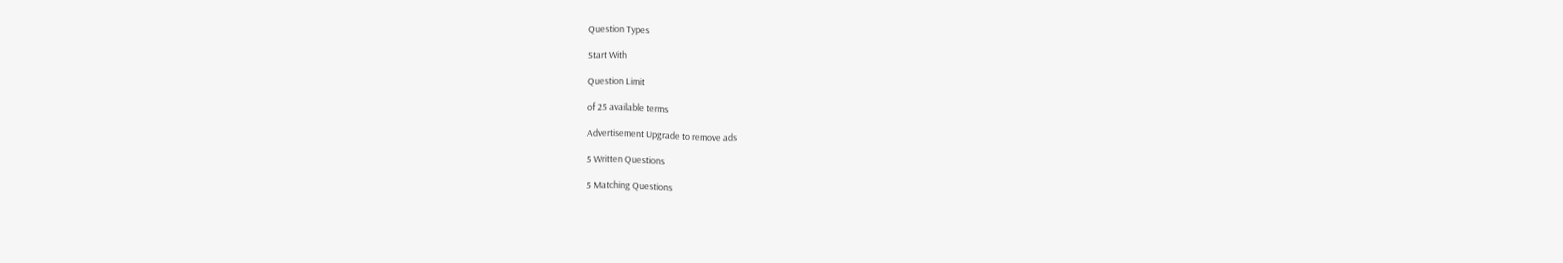Question Types

Start With

Question Limit

of 25 available terms

Advertisement Upgrade to remove ads

5 Written Questions

5 Matching Questions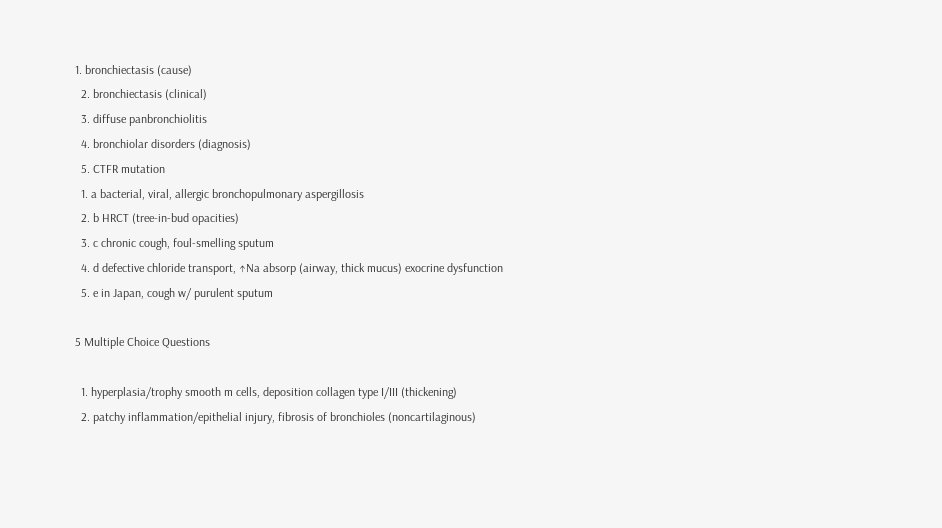1. bronchiectasis (cause)
  2. bronchiectasis (clinical)
  3. diffuse panbronchiolitis
  4. bronchiolar disorders (diagnosis)
  5. CTFR mutation
  1. a bacterial, viral, allergic bronchopulmonary aspergillosis
  2. b HRCT (tree-in-bud opacities)
  3. c chronic cough, foul-smelling sputum
  4. d defective chloride transport, ↑Na absorp (airway, thick mucus) exocrine dysfunction
  5. e in Japan, cough w/ purulent sputum

5 Multiple Choice Questions

  1. hyperplasia/trophy smooth m cells, deposition collagen type I/III (thickening)
  2. patchy inflammation/epithelial injury, fibrosis of bronchioles (noncartilaginous)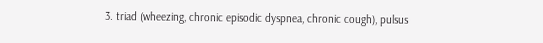3. triad (wheezing, chronic episodic dyspnea, chronic cough), pulsus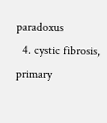paradoxus
  4. cystic fibrosis, primary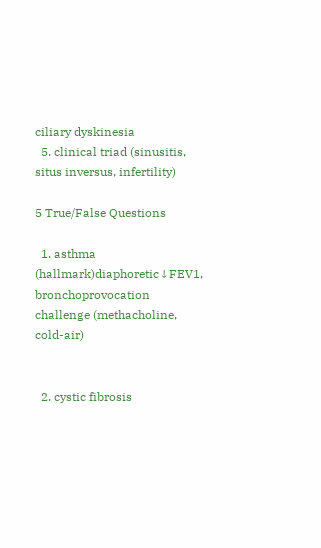ciliary dyskinesia
  5. clinical triad (sinusitis, situs inversus, infertility)

5 True/False Questions

  1. asthma (hallmark)diaphoretic↓FEV1, bronchoprovocation challenge (methacholine, cold-air)


  2. cystic fibrosis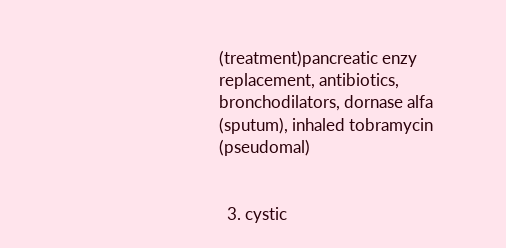(treatment)pancreatic enzy replacement, antibiotics, bronchodilators, dornase alfa (sputum), inhaled tobramycin (pseudomal)


  3. cystic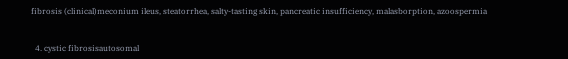fibrosis (clinical)meconium ileus, steatorrhea, salty-tasting skin, pancreatic insufficiency, malasborption, azoospermia


  4. cystic fibrosisautosomal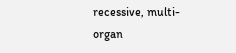recessive, multi-organ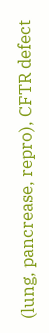(lung, pancrease, repro), CFTR defect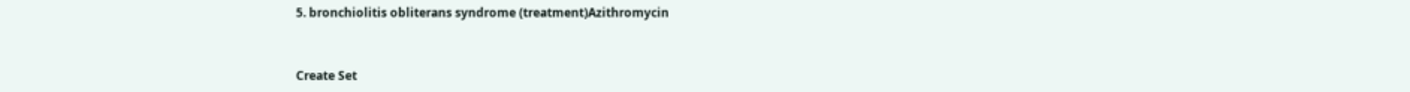5. bronchiolitis obliterans syndrome (treatment)Azithromycin


Create Set